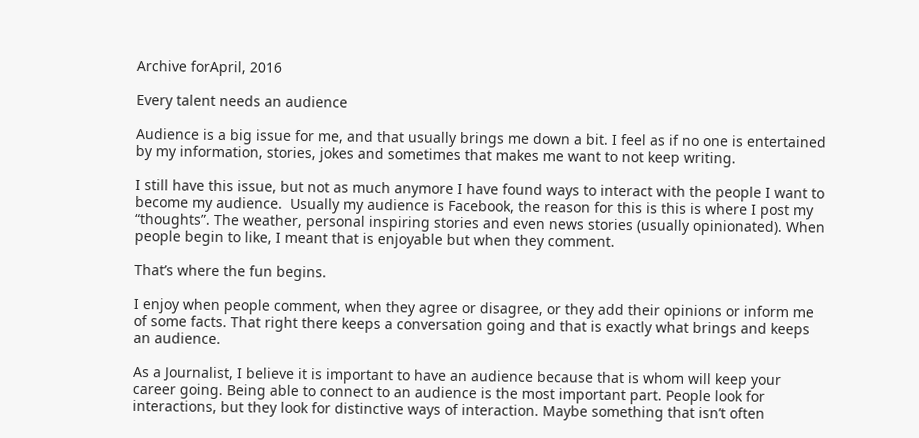Archive forApril, 2016

Every talent needs an audience

Audience is a big issue for me, and that usually brings me down a bit. I feel as if no one is entertained by my information, stories, jokes and sometimes that makes me want to not keep writing.

I still have this issue, but not as much anymore I have found ways to interact with the people I want to become my audience.  Usually my audience is Facebook, the reason for this is this is where I post my “thoughts”. The weather, personal inspiring stories and even news stories (usually opinionated). When people begin to like, I meant that is enjoyable but when they comment.

That’s where the fun begins.

I enjoy when people comment, when they agree or disagree, or they add their opinions or inform me of some facts. That right there keeps a conversation going and that is exactly what brings and keeps an audience.

As a Journalist, I believe it is important to have an audience because that is whom will keep your career going. Being able to connect to an audience is the most important part. People look for interactions, but they look for distinctive ways of interaction. Maybe something that isn’t often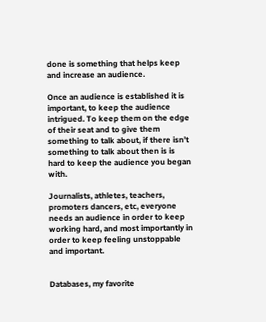done is something that helps keep and increase an audience.

Once an audience is established it is important, to keep the audience intrigued. To keep them on the edge of their seat and to give them something to talk about, if there isn’t something to talk about then is is hard to keep the audience you began with.

Journalists, athletes, teachers, promoters dancers, etc, everyone needs an audience in order to keep working hard, and most importantly in order to keep feeling unstoppable and important.


Databases, my favorite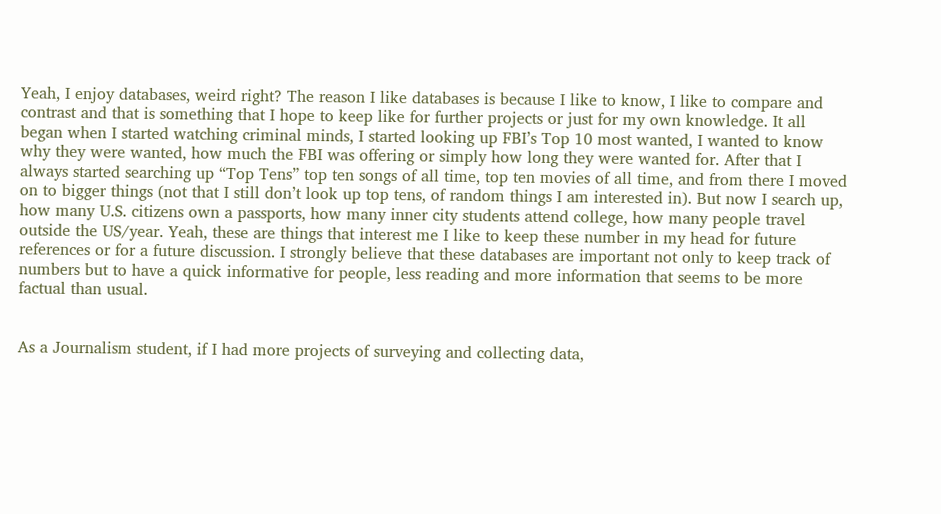Yeah, I enjoy databases, weird right? The reason I like databases is because I like to know, I like to compare and contrast and that is something that I hope to keep like for further projects or just for my own knowledge. It all began when I started watching criminal minds, I started looking up FBI’s Top 10 most wanted, I wanted to know why they were wanted, how much the FBI was offering or simply how long they were wanted for. After that I always started searching up “Top Tens” top ten songs of all time, top ten movies of all time, and from there I moved on to bigger things (not that I still don’t look up top tens, of random things I am interested in). But now I search up, how many U.S. citizens own a passports, how many inner city students attend college, how many people travel outside the US/year. Yeah, these are things that interest me I like to keep these number in my head for future references or for a future discussion. I strongly believe that these databases are important not only to keep track of numbers but to have a quick informative for people, less reading and more information that seems to be more factual than usual.


As a Journalism student, if I had more projects of surveying and collecting data,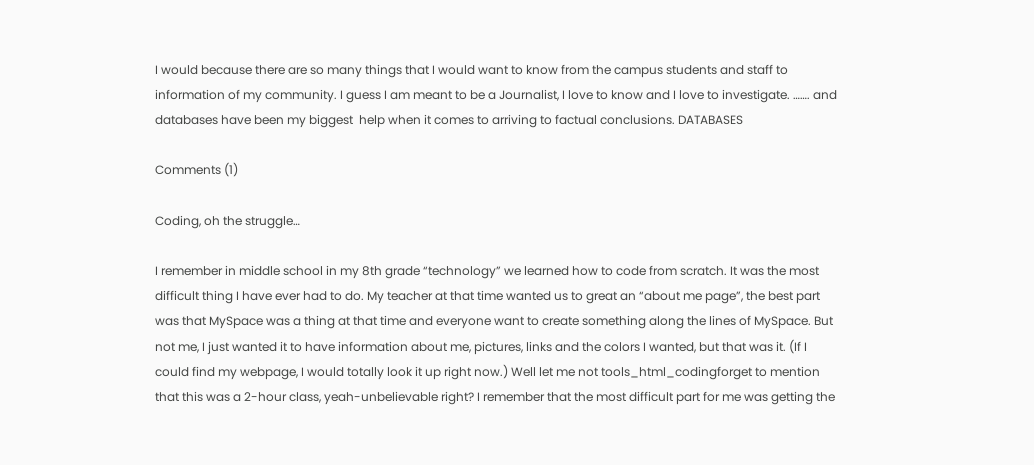I would because there are so many things that I would want to know from the campus students and staff to information of my community. I guess I am meant to be a Journalist, I love to know and I love to investigate. ……. and databases have been my biggest  help when it comes to arriving to factual conclusions. DATABASES

Comments (1)

Coding, oh the struggle…

I remember in middle school in my 8th grade “technology” we learned how to code from scratch. It was the most difficult thing I have ever had to do. My teacher at that time wanted us to great an “about me page”, the best part was that MySpace was a thing at that time and everyone want to create something along the lines of MySpace. But not me, I just wanted it to have information about me, pictures, links and the colors I wanted, but that was it. (If I could find my webpage, I would totally look it up right now.) Well let me not tools_html_codingforget to mention that this was a 2-hour class, yeah-unbelievable right? I remember that the most difficult part for me was getting the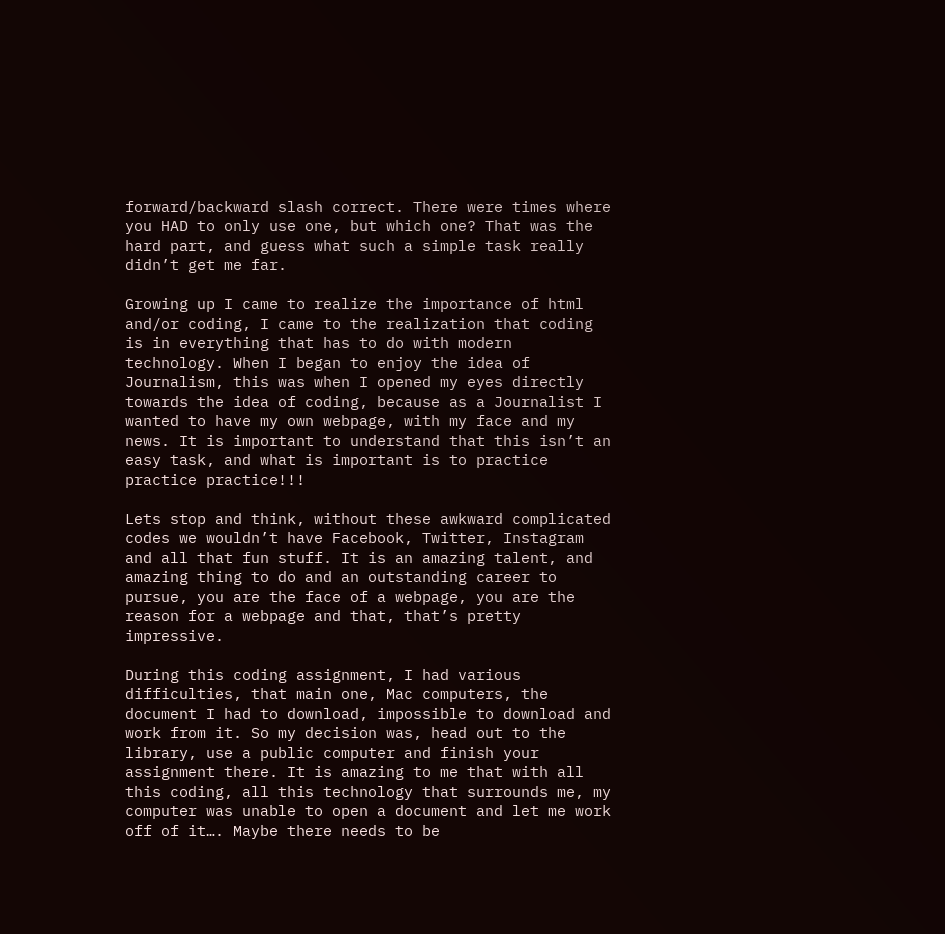forward/backward slash correct. There were times where you HAD to only use one, but which one? That was the hard part, and guess what such a simple task really didn’t get me far.

Growing up I came to realize the importance of html and/or coding, I came to the realization that coding is in everything that has to do with modern technology. When I began to enjoy the idea of Journalism, this was when I opened my eyes directly towards the idea of coding, because as a Journalist I wanted to have my own webpage, with my face and my news. It is important to understand that this isn’t an easy task, and what is important is to practice practice practice!!!

Lets stop and think, without these awkward complicated codes we wouldn’t have Facebook, Twitter, Instagram and all that fun stuff. It is an amazing talent, and amazing thing to do and an outstanding career to pursue, you are the face of a webpage, you are the reason for a webpage and that, that’s pretty impressive.

During this coding assignment, I had various difficulties, that main one, Mac computers, the document I had to download, impossible to download and work from it. So my decision was, head out to the library, use a public computer and finish your assignment there. It is amazing to me that with all this coding, all this technology that surrounds me, my computer was unable to open a document and let me work off of it…. Maybe there needs to be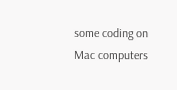some coding on Mac computers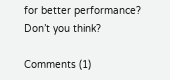for better performance? Don’t you think?

Comments (1)